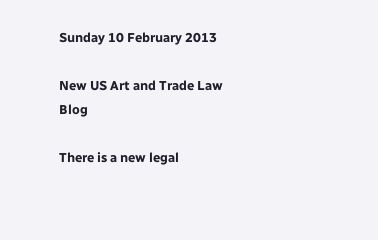Sunday 10 February 2013

New US Art and Trade Law Blog

There is a new legal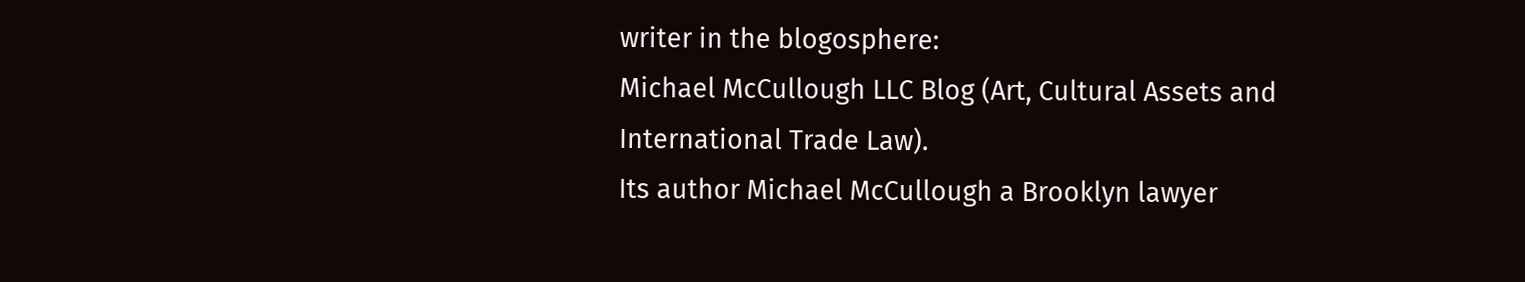writer in the blogosphere:
Michael McCullough LLC Blog (Art, Cultural Assets and International Trade Law).
Its author Michael McCullough a Brooklyn lawyer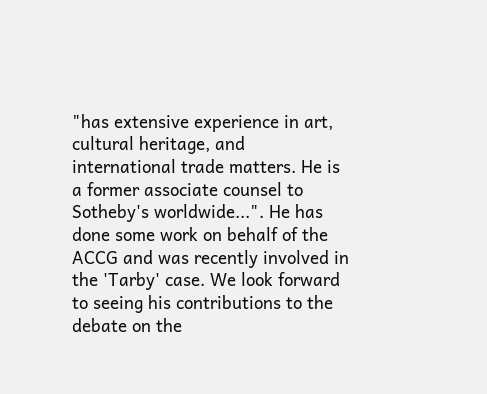"has extensive experience in art, cultural heritage, and international trade matters. He is a former associate counsel to Sotheby's worldwide...". He has done some work on behalf of the ACCG and was recently involved in the 'Tarby' case. We look forward to seeing his contributions to the debate on the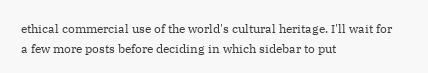ethical commercial use of the world's cultural heritage. I'll wait for a few more posts before deciding in which sidebar to put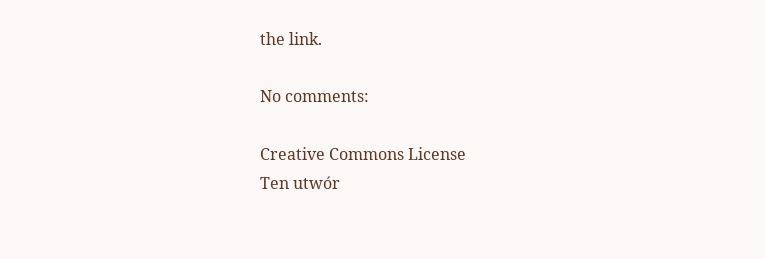the link.

No comments:

Creative Commons License
Ten utwór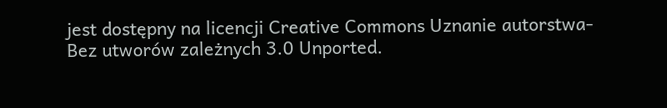jest dostępny na licencji Creative Commons Uznanie autorstwa-Bez utworów zależnych 3.0 Unported.